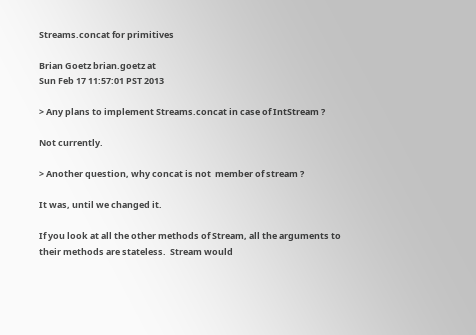Streams.concat for primitives

Brian Goetz brian.goetz at
Sun Feb 17 11:57:01 PST 2013

> Any plans to implement Streams.concat in case of IntStream ?

Not currently.

> Another question, why concat is not  member of stream ?

It was, until we changed it.

If you look at all the other methods of Stream, all the arguments to
their methods are stateless.  Stream would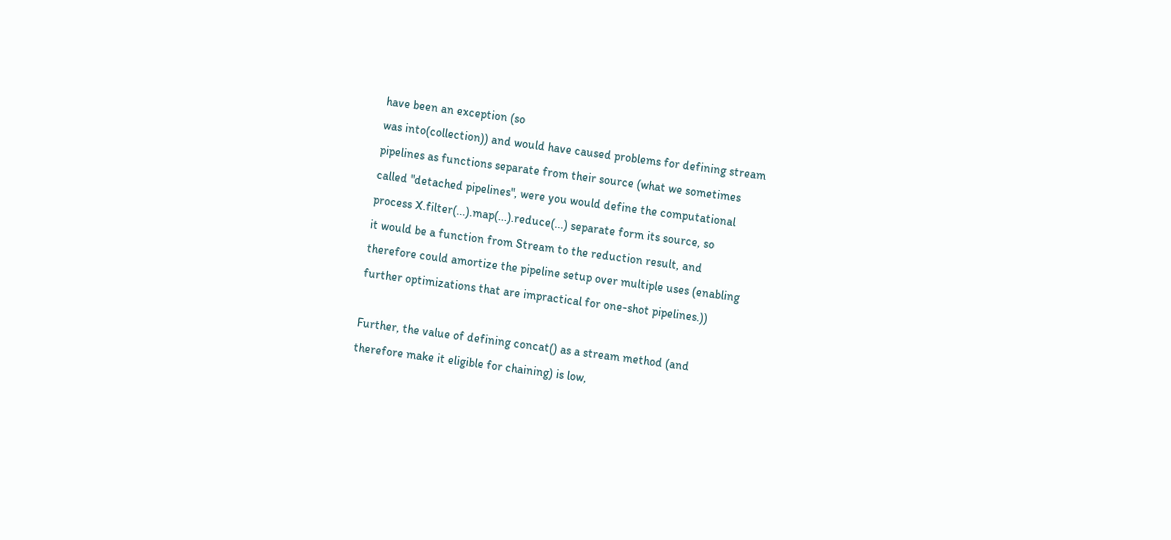have been an exception (so
was into(collection)) and would have caused problems for defining stream
pipelines as functions separate from their source (what we sometimes
called "detached pipelines", were you would define the computational
process X.filter(...).map(...).reduce(...) separate form its source, so
it would be a function from Stream to the reduction result, and
therefore could amortize the pipeline setup over multiple uses (enabling
further optimizations that are impractical for one-shot pipelines.))

Further, the value of defining concat() as a stream method (and
therefore make it eligible for chaining) is low,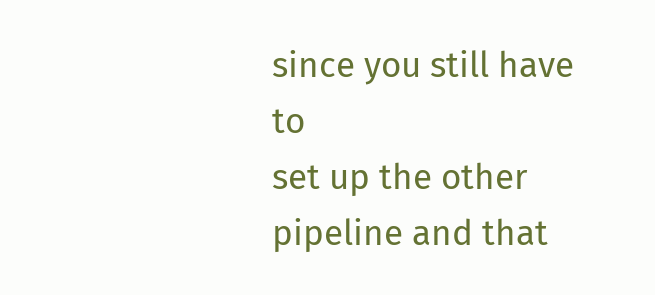since you still have to
set up the other pipeline and that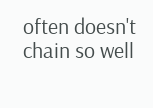often doesn't chain so well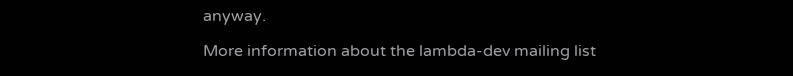anyway.

More information about the lambda-dev mailing list